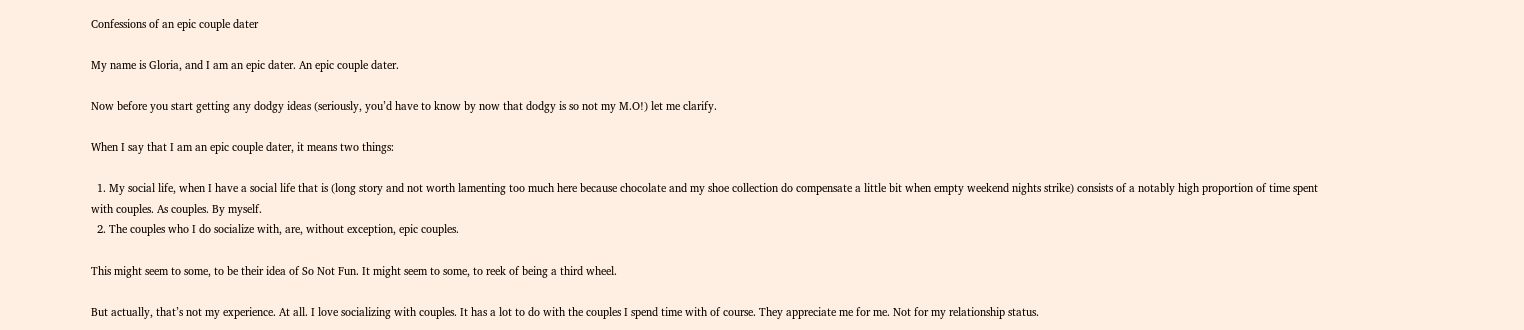Confessions of an epic couple dater

My name is Gloria, and I am an epic dater. An epic couple dater.

Now before you start getting any dodgy ideas (seriously, you’d have to know by now that dodgy is so not my M.O!) let me clarify.

When I say that I am an epic couple dater, it means two things:

  1. My social life, when I have a social life that is (long story and not worth lamenting too much here because chocolate and my shoe collection do compensate a little bit when empty weekend nights strike) consists of a notably high proportion of time spent with couples. As couples. By myself.
  2. The couples who I do socialize with, are, without exception, epic couples.

This might seem to some, to be their idea of So Not Fun. It might seem to some, to reek of being a third wheel.

But actually, that’s not my experience. At all. I love socializing with couples. It has a lot to do with the couples I spend time with of course. They appreciate me for me. Not for my relationship status.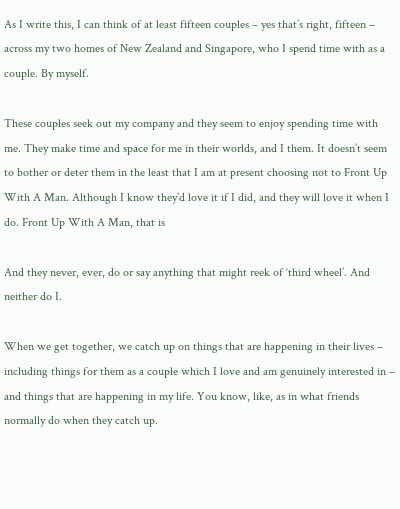As I write this, I can think of at least fifteen couples – yes that’s right, fifteen – across my two homes of New Zealand and Singapore, who I spend time with as a couple. By myself.

These couples seek out my company and they seem to enjoy spending time with me. They make time and space for me in their worlds, and I them. It doesn’t seem to bother or deter them in the least that I am at present choosing not to Front Up With A Man. Although I know they’d love it if I did, and they will love it when I do. Front Up With A Man, that is

And they never, ever, do or say anything that might reek of ‘third wheel’. And neither do I.

When we get together, we catch up on things that are happening in their lives – including things for them as a couple which I love and am genuinely interested in – and things that are happening in my life. You know, like, as in what friends normally do when they catch up.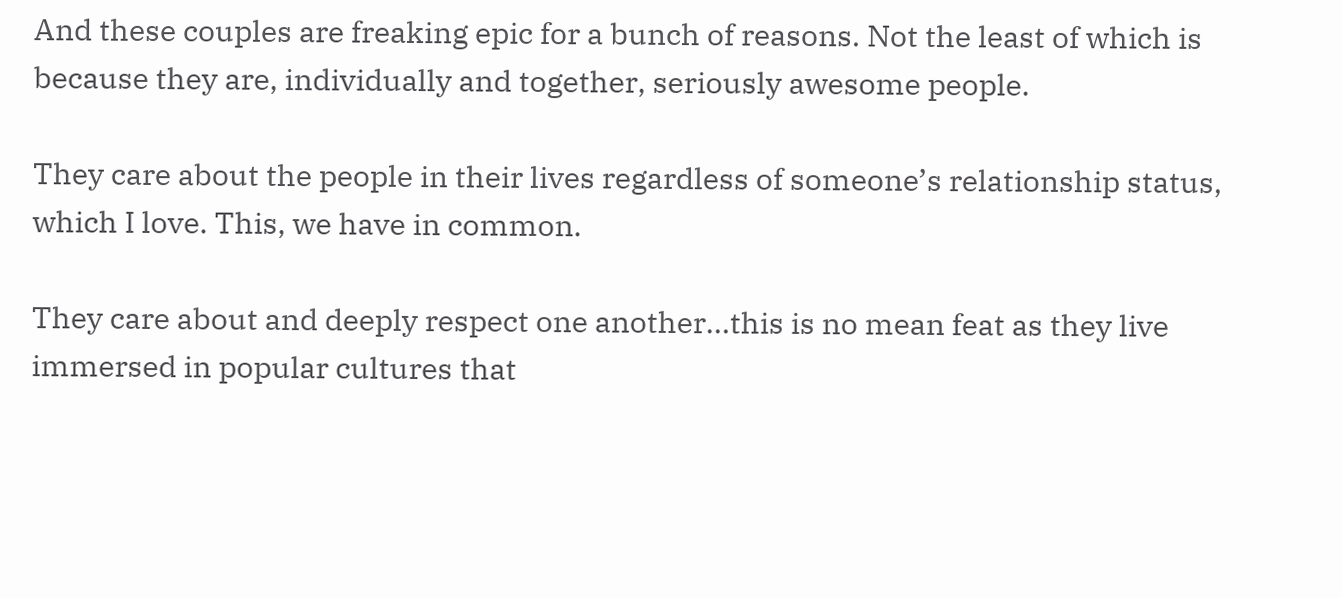And these couples are freaking epic for a bunch of reasons. Not the least of which is because they are, individually and together, seriously awesome people.

They care about the people in their lives regardless of someone’s relationship status, which I love. This, we have in common.

They care about and deeply respect one another…this is no mean feat as they live immersed in popular cultures that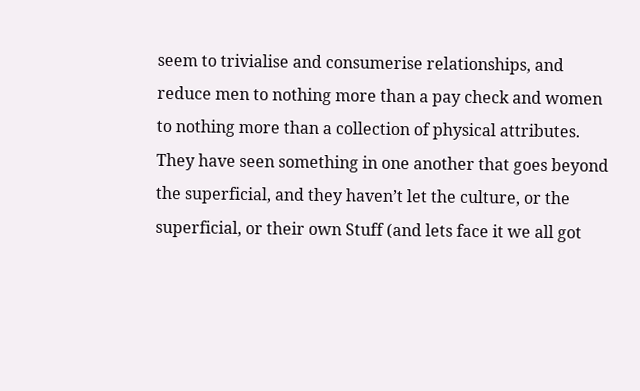seem to trivialise and consumerise relationships, and reduce men to nothing more than a pay check and women to nothing more than a collection of physical attributes. They have seen something in one another that goes beyond the superficial, and they haven’t let the culture, or the superficial, or their own Stuff (and lets face it we all got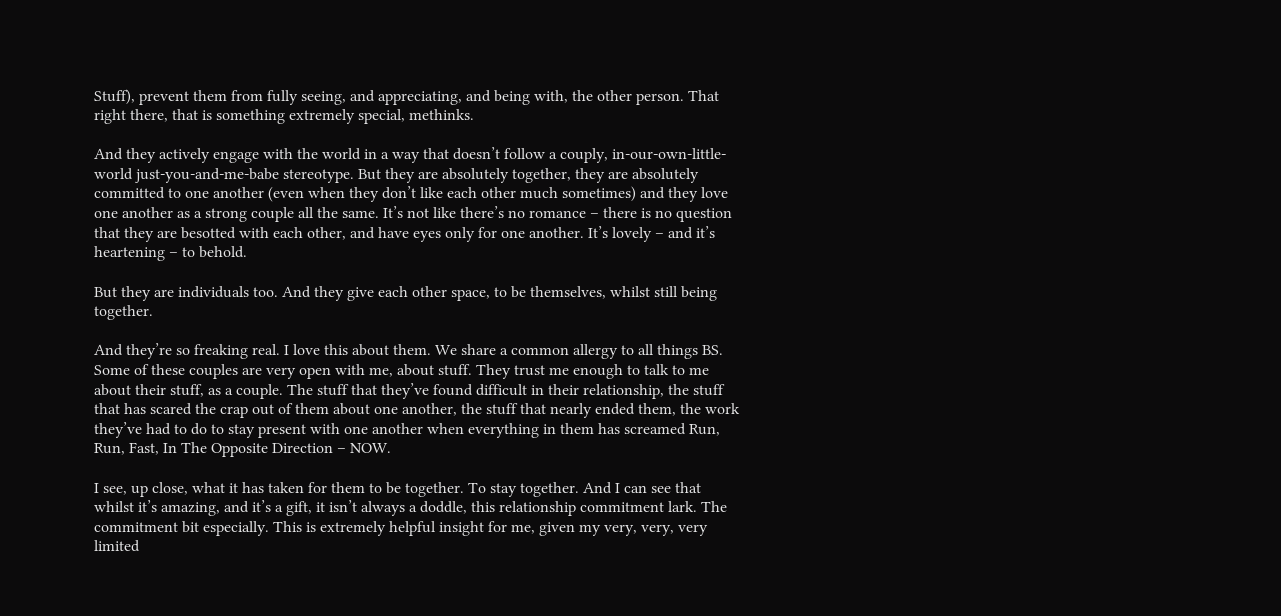Stuff), prevent them from fully seeing, and appreciating, and being with, the other person. That right there, that is something extremely special, methinks.

And they actively engage with the world in a way that doesn’t follow a couply, in-our-own-little-world just-you-and-me-babe stereotype. But they are absolutely together, they are absolutely committed to one another (even when they don’t like each other much sometimes) and they love one another as a strong couple all the same. It’s not like there’s no romance – there is no question that they are besotted with each other, and have eyes only for one another. It’s lovely – and it’s heartening – to behold.

But they are individuals too. And they give each other space, to be themselves, whilst still being together.

And they’re so freaking real. I love this about them. We share a common allergy to all things BS. Some of these couples are very open with me, about stuff. They trust me enough to talk to me about their stuff, as a couple. The stuff that they’ve found difficult in their relationship, the stuff that has scared the crap out of them about one another, the stuff that nearly ended them, the work they’ve had to do to stay present with one another when everything in them has screamed Run, Run, Fast, In The Opposite Direction – NOW.

I see, up close, what it has taken for them to be together. To stay together. And I can see that whilst it’s amazing, and it’s a gift, it isn’t always a doddle, this relationship commitment lark. The commitment bit especially. This is extremely helpful insight for me, given my very, very, very limited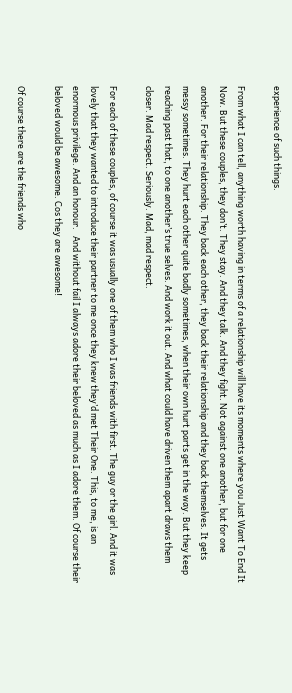experience of such things.

From what I can tell, anything worth having in terms of a relationship will have its moments where you Just Want To End It Now. But these couples, they don’t. They stay. And they talk. And they fight. Not against one another, but for one another. For their relationship. They back each other, they back their relationship and they back themselves. It gets messy sometimes. They hurt each other quite badly sometimes, when their own hurt parts get in the way. But they keep reaching past that, to one another’s true selves. And work it out. And what could have driven them apart draws them closer. Mad respect. Seriously. Mad, mad respect.

For each of these couples, of course it was usually one of them who I was friends with first. The guy or the girl. And it was lovely that they wanted to introduce their partner to me once they knew they’d met Their One. This, to me, is an enormous privilege. And an honour.   And without fail I always adore their beloved as much as I adore them. Of course their beloved would be awesome. Cos they are awesome!

Of course there are the friends who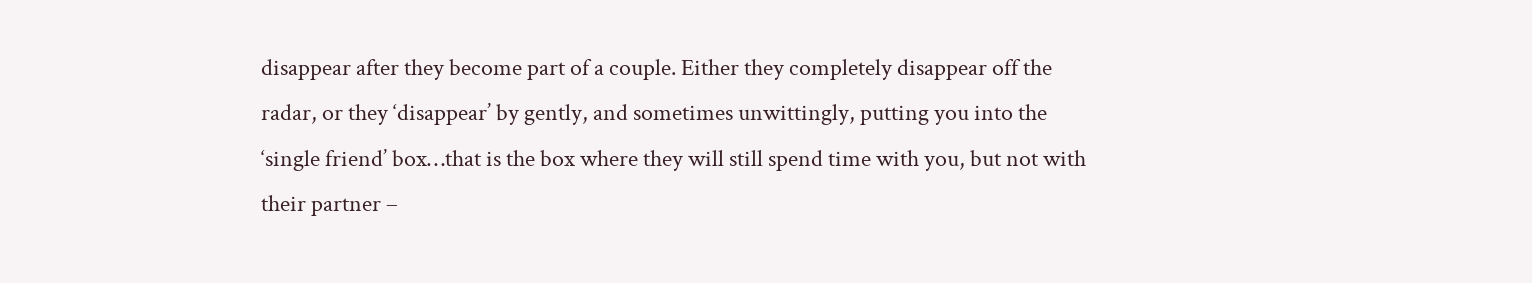disappear after they become part of a couple. Either they completely disappear off the radar, or they ‘disappear’ by gently, and sometimes unwittingly, putting you into the ‘single friend’ box…that is the box where they will still spend time with you, but not with their partner –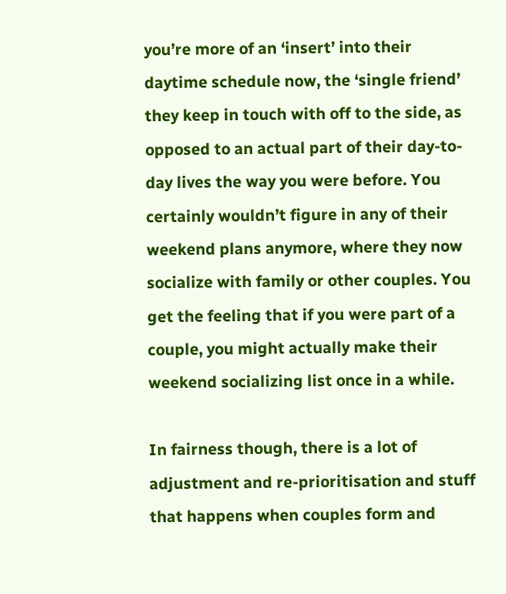you’re more of an ‘insert’ into their daytime schedule now, the ‘single friend’ they keep in touch with off to the side, as opposed to an actual part of their day-to-day lives the way you were before. You certainly wouldn’t figure in any of their weekend plans anymore, where they now socialize with family or other couples. You get the feeling that if you were part of a couple, you might actually make their weekend socializing list once in a while.

In fairness though, there is a lot of adjustment and re-prioritisation and stuff that happens when couples form and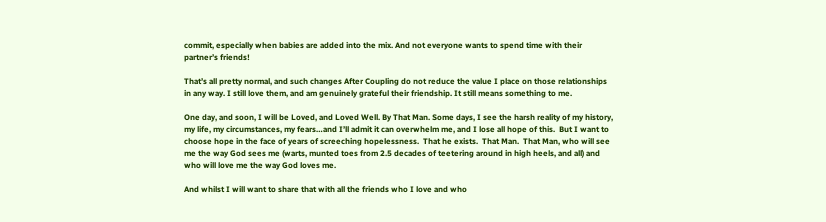commit, especially when babies are added into the mix. And not everyone wants to spend time with their partner’s friends!

That’s all pretty normal, and such changes After Coupling do not reduce the value I place on those relationships in any way. I still love them, and am genuinely grateful their friendship. It still means something to me.

One day, and soon, I will be Loved, and Loved Well. By That Man. Some days, I see the harsh reality of my history, my life, my circumstances, my fears…and I’ll admit it can overwhelm me, and I lose all hope of this.  But I want to choose hope in the face of years of screeching hopelessness.  That he exists.  That Man.  That Man, who will see me the way God sees me (warts, munted toes from 2.5 decades of teetering around in high heels, and all) and who will love me the way God loves me.

And whilst I will want to share that with all the friends who I love and who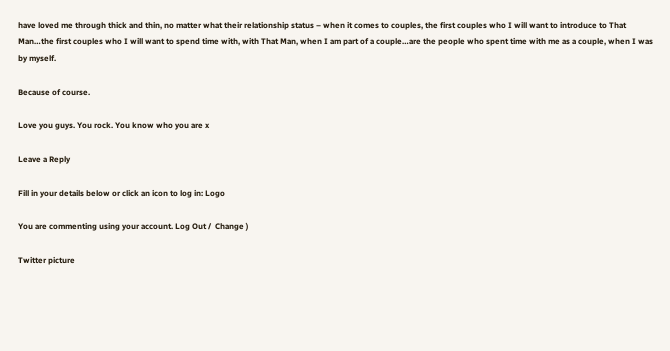have loved me through thick and thin, no matter what their relationship status – when it comes to couples, the first couples who I will want to introduce to That Man…the first couples who I will want to spend time with, with That Man, when I am part of a couple…are the people who spent time with me as a couple, when I was by myself.

Because of course.

Love you guys. You rock. You know who you are x

Leave a Reply

Fill in your details below or click an icon to log in: Logo

You are commenting using your account. Log Out /  Change )

Twitter picture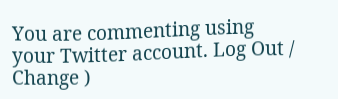You are commenting using your Twitter account. Log Out /  Change )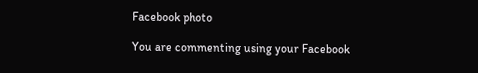Facebook photo

You are commenting using your Facebook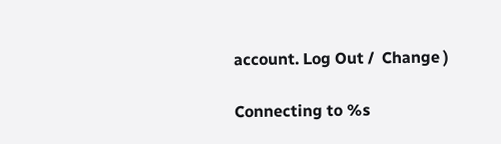account. Log Out /  Change )

Connecting to %s